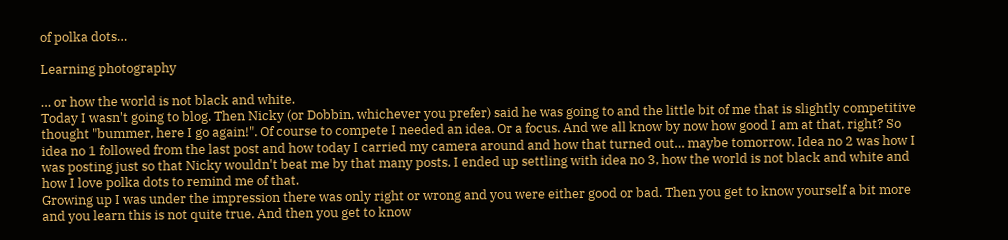of polka dots…

Learning photography

… or how the world is not black and white.
Today I wasn't going to blog. Then Nicky (or Dobbin, whichever you prefer) said he was going to and the little bit of me that is slightly competitive thought "bummer, here I go again!". Of course to compete I needed an idea. Or a focus. And we all know by now how good I am at that, right? So idea no 1 followed from the last post and how today I carried my camera around and how that turned out… maybe tomorrow. Idea no 2 was how I was posting just so that Nicky wouldn't beat me by that many posts. I ended up settling with idea no 3, how the world is not black and white and how I love polka dots to remind me of that.
Growing up I was under the impression there was only right or wrong and you were either good or bad. Then you get to know yourself a bit more and you learn this is not quite true. And then you get to know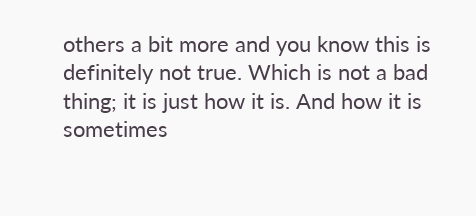others a bit more and you know this is definitely not true. Which is not a bad thing; it is just how it is. And how it is sometimes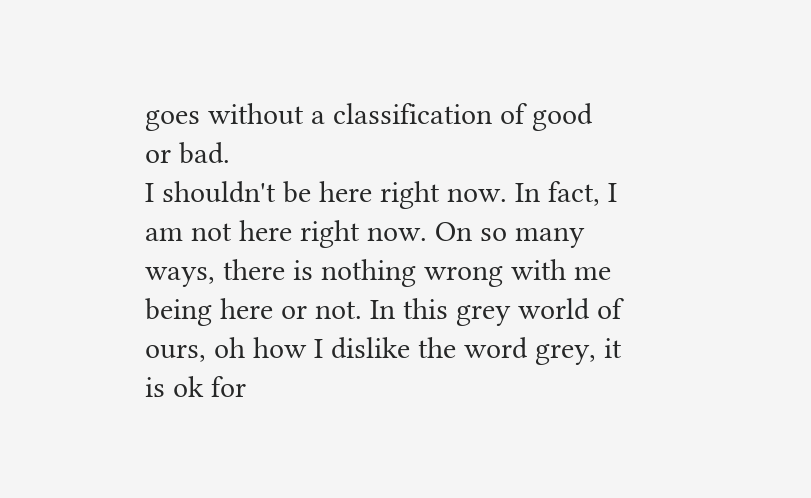goes without a classification of good or bad.
I shouldn't be here right now. In fact, I am not here right now. On so many ways, there is nothing wrong with me being here or not. In this grey world of ours, oh how I dislike the word grey, it is ok for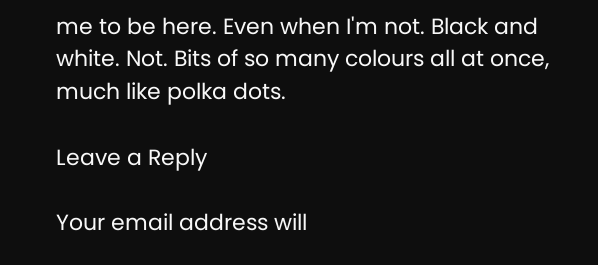me to be here. Even when I'm not. Black and white. Not. Bits of so many colours all at once, much like polka dots.

Leave a Reply

Your email address will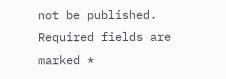not be published. Required fields are marked *